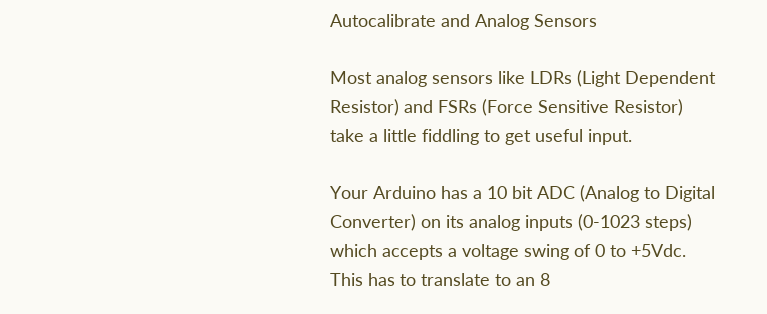Autocalibrate and Analog Sensors

Most analog sensors like LDRs (Light Dependent Resistor) and FSRs (Force Sensitive Resistor) take a little fiddling to get useful input.

Your Arduino has a 10 bit ADC (Analog to Digital Converter) on its analog inputs (0-1023 steps) which accepts a voltage swing of 0 to +5Vdc. This has to translate to an 8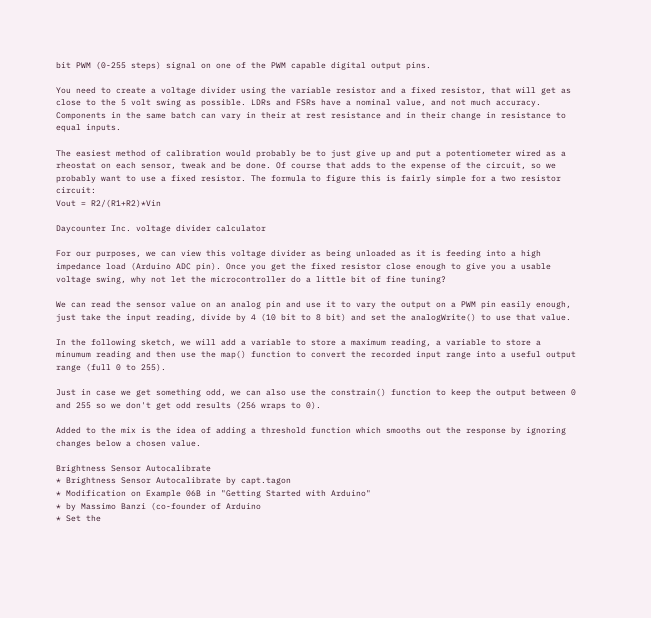bit PWM (0-255 steps) signal on one of the PWM capable digital output pins.

You need to create a voltage divider using the variable resistor and a fixed resistor, that will get as close to the 5 volt swing as possible. LDRs and FSRs have a nominal value, and not much accuracy. Components in the same batch can vary in their at rest resistance and in their change in resistance to equal inputs.

The easiest method of calibration would probably be to just give up and put a potentiometer wired as a rheostat on each sensor, tweak and be done. Of course that adds to the expense of the circuit, so we probably want to use a fixed resistor. The formula to figure this is fairly simple for a two resistor circuit:
Vout = R2/(R1+R2)*Vin

Daycounter Inc. voltage divider calculator

For our purposes, we can view this voltage divider as being unloaded as it is feeding into a high impedance load (Arduino ADC pin). Once you get the fixed resistor close enough to give you a usable voltage swing, why not let the microcontroller do a little bit of fine tuning?

We can read the sensor value on an analog pin and use it to vary the output on a PWM pin easily enough, just take the input reading, divide by 4 (10 bit to 8 bit) and set the analogWrite() to use that value.

In the following sketch, we will add a variable to store a maximum reading, a variable to store a minumum reading and then use the map() function to convert the recorded input range into a useful output range (full 0 to 255).

Just in case we get something odd, we can also use the constrain() function to keep the output between 0 and 255 so we don't get odd results (256 wraps to 0).

Added to the mix is the idea of adding a threshold function which smooths out the response by ignoring changes below a chosen value.

Brightness Sensor Autocalibrate
* Brightness Sensor Autocalibrate by capt.tagon
* Modification on Example 06B in "Getting Started with Arduino"
* by Massimo Banzi (co-founder of Arduino
* Set the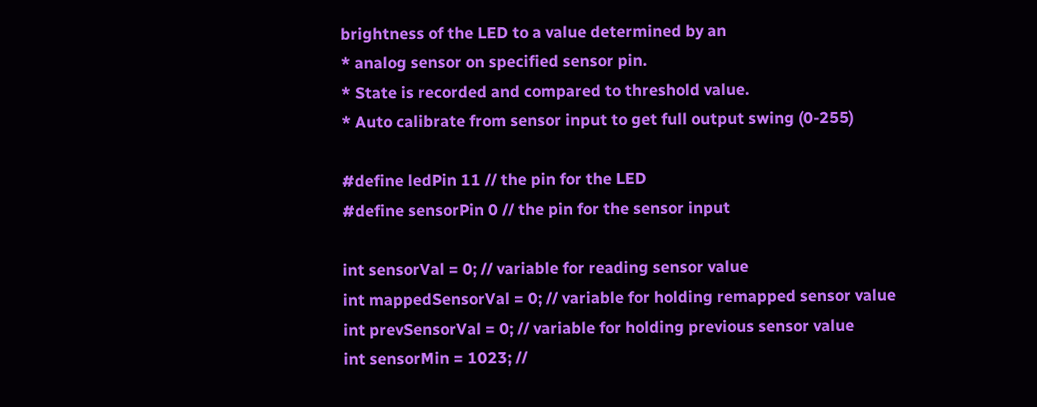brightness of the LED to a value determined by an
* analog sensor on specified sensor pin.
* State is recorded and compared to threshold value.
* Auto calibrate from sensor input to get full output swing (0-255)

#define ledPin 11 // the pin for the LED
#define sensorPin 0 // the pin for the sensor input

int sensorVal = 0; // variable for reading sensor value
int mappedSensorVal = 0; // variable for holding remapped sensor value
int prevSensorVal = 0; // variable for holding previous sensor value
int sensorMin = 1023; //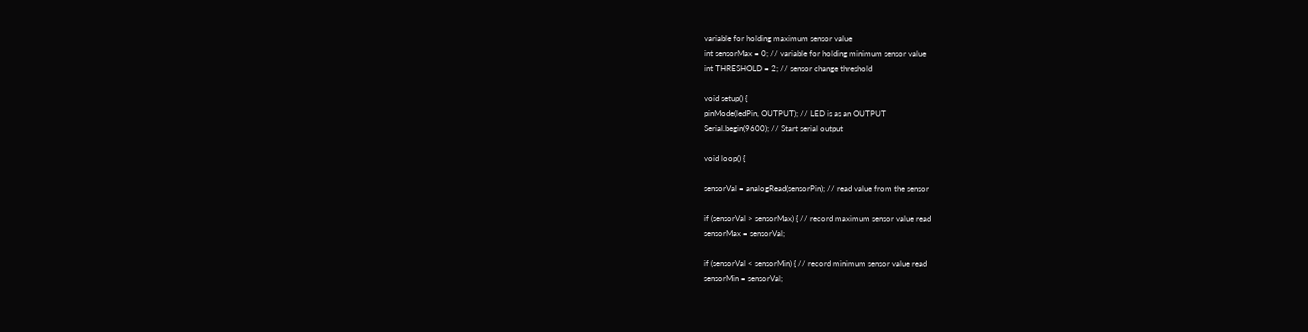variable for holding maximum sensor value
int sensorMax = 0; // variable for holding minimum sensor value
int THRESHOLD = 2; // sensor change threshold

void setup() {
pinMode(ledPin, OUTPUT); // LED is as an OUTPUT
Serial.begin(9600); // Start serial output

void loop() {

sensorVal = analogRead(sensorPin); // read value from the sensor

if (sensorVal > sensorMax) { // record maximum sensor value read
sensorMax = sensorVal;

if (sensorVal < sensorMin) { // record minimum sensor value read
sensorMin = sensorVal;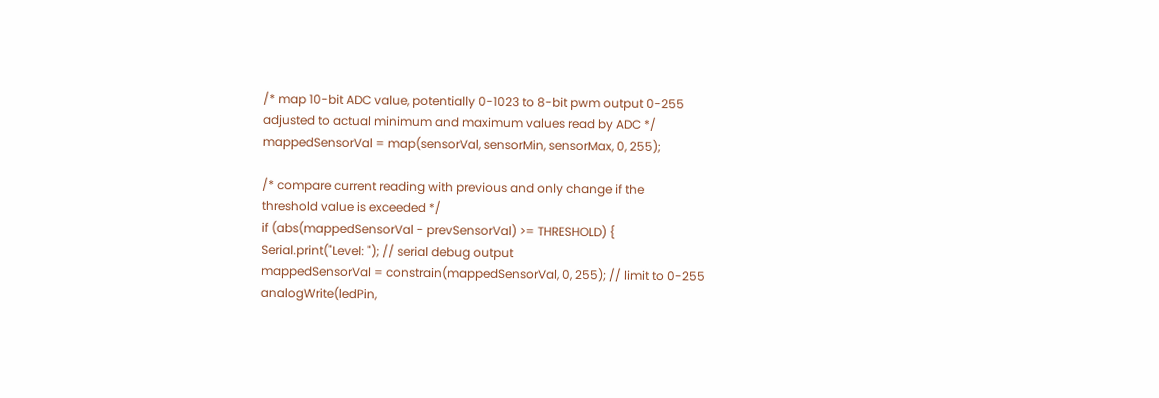/* map 10-bit ADC value, potentially 0-1023 to 8-bit pwm output 0-255
adjusted to actual minimum and maximum values read by ADC */
mappedSensorVal = map(sensorVal, sensorMin, sensorMax, 0, 255);

/* compare current reading with previous and only change if the
threshold value is exceeded */
if (abs(mappedSensorVal - prevSensorVal) >= THRESHOLD) {
Serial.print("Level: "); // serial debug output
mappedSensorVal = constrain(mappedSensorVal, 0, 255); // limit to 0-255
analogWrite(ledPin,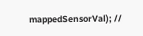mappedSensorVal); //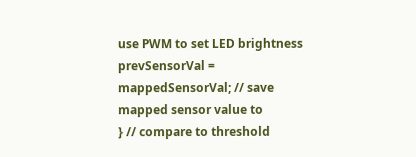use PWM to set LED brightness
prevSensorVal = mappedSensorVal; // save mapped sensor value to
} // compare to threshold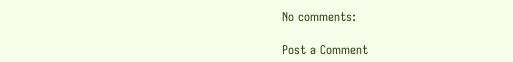No comments:

Post a Comment